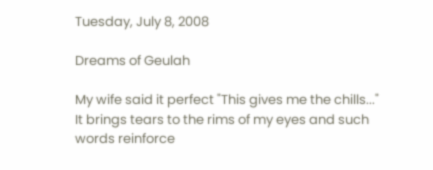Tuesday, July 8, 2008

Dreams of Geulah

My wife said it perfect "This gives me the chills..." It brings tears to the rims of my eyes and such words reinforce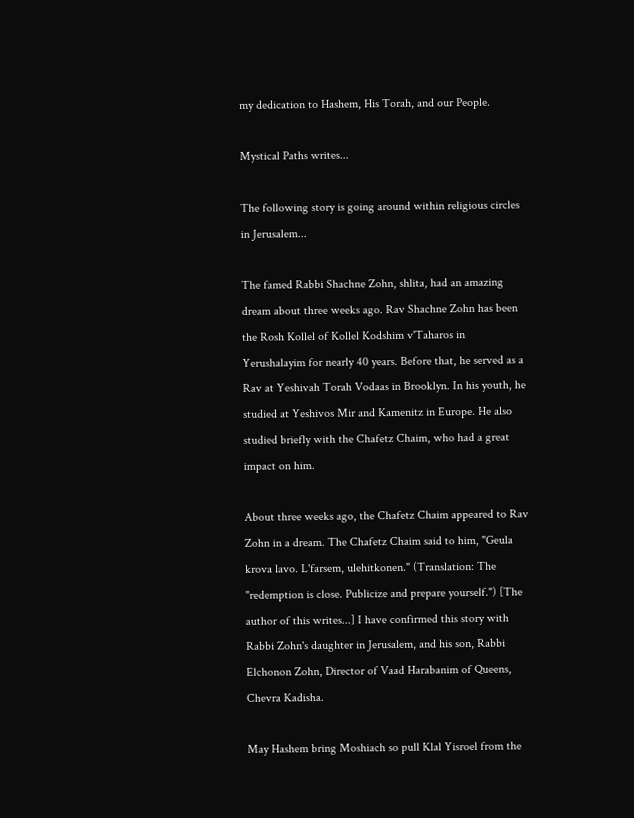my dedication to Hashem, His Torah, and our People.

Mystical Paths writes...

The following story is going around within religious circles in Jerusalem...

The famed Rabbi Shachne Zohn, shlita, had an amazing dream about three weeks ago. Rav Shachne Zohn has been the Rosh Kollel of Kollel Kodshim v'Taharos in Yerushalayim for nearly 40 years. Before that, he served as a Rav at Yeshivah Torah Vodaas in Brooklyn. In his youth, he studied at Yeshivos Mir and Kamenitz in Europe. He also studied briefly with the Chafetz Chaim, who had a great impact on him.

About three weeks ago, the Chafetz Chaim appeared to Rav Zohn in a dream. The Chafetz Chaim said to him, "Geula krova lavo. L'farsem, ulehitkonen." (Translation: The "redemption is close. Publicize and prepare yourself.") [The author of this writes...] I have confirmed this story with Rabbi Zohn's daughter in Jerusalem, and his son, Rabbi Elchonon Zohn, Director of Vaad Harabanim of Queens, Chevra Kadisha.

May Hashem bring Moshiach so pull Klal Yisroel from the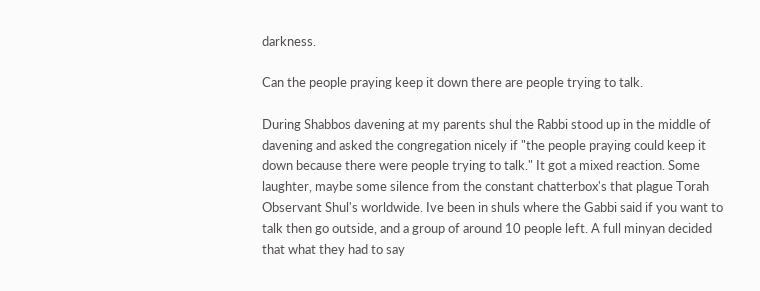darkness.

Can the people praying keep it down there are people trying to talk.

During Shabbos davening at my parents shul the Rabbi stood up in the middle of davening and asked the congregation nicely if "the people praying could keep it down because there were people trying to talk." It got a mixed reaction. Some laughter, maybe some silence from the constant chatterbox's that plague Torah Observant Shul's worldwide. Ive been in shuls where the Gabbi said if you want to talk then go outside, and a group of around 10 people left. A full minyan decided that what they had to say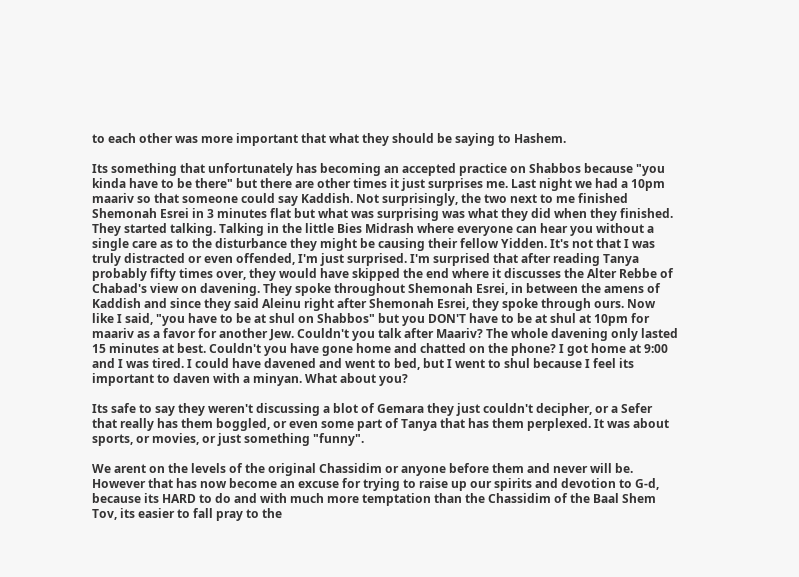to each other was more important that what they should be saying to Hashem.

Its something that unfortunately has becoming an accepted practice on Shabbos because "you kinda have to be there" but there are other times it just surprises me. Last night we had a 10pm maariv so that someone could say Kaddish. Not surprisingly, the two next to me finished Shemonah Esrei in 3 minutes flat but what was surprising was what they did when they finished. They started talking. Talking in the little Bies Midrash where everyone can hear you without a single care as to the disturbance they might be causing their fellow Yidden. It's not that I was truly distracted or even offended, I'm just surprised. I'm surprised that after reading Tanya probably fifty times over, they would have skipped the end where it discusses the Alter Rebbe of Chabad's view on davening. They spoke throughout Shemonah Esrei, in between the amens of Kaddish and since they said Aleinu right after Shemonah Esrei, they spoke through ours. Now like I said, "you have to be at shul on Shabbos" but you DON'T have to be at shul at 10pm for maariv as a favor for another Jew. Couldn't you talk after Maariv? The whole davening only lasted 15 minutes at best. Couldn't you have gone home and chatted on the phone? I got home at 9:00 and I was tired. I could have davened and went to bed, but I went to shul because I feel its important to daven with a minyan. What about you?

Its safe to say they weren't discussing a blot of Gemara they just couldn't decipher, or a Sefer that really has them boggled, or even some part of Tanya that has them perplexed. It was about sports, or movies, or just something "funny".

We arent on the levels of the original Chassidim or anyone before them and never will be. However that has now become an excuse for trying to raise up our spirits and devotion to G-d, because its HARD to do and with much more temptation than the Chassidim of the Baal Shem Tov, its easier to fall pray to the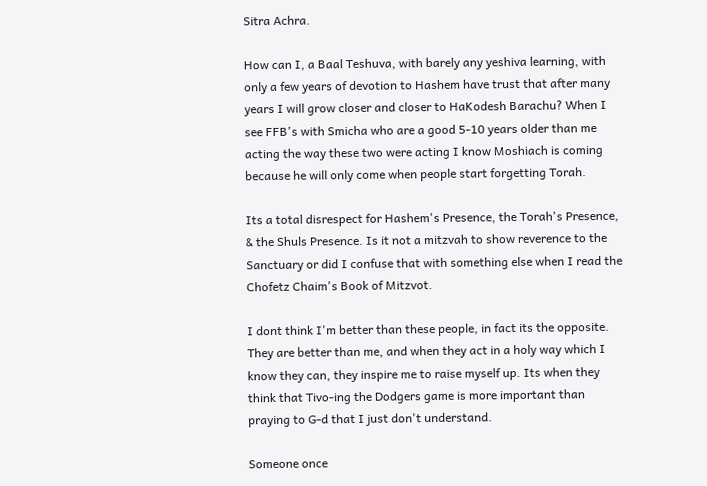Sitra Achra.

How can I, a Baal Teshuva, with barely any yeshiva learning, with only a few years of devotion to Hashem have trust that after many years I will grow closer and closer to HaKodesh Barachu? When I see FFB's with Smicha who are a good 5-10 years older than me acting the way these two were acting I know Moshiach is coming because he will only come when people start forgetting Torah.

Its a total disrespect for Hashem's Presence, the Torah's Presence, & the Shuls Presence. Is it not a mitzvah to show reverence to the Sanctuary or did I confuse that with something else when I read the Chofetz Chaim's Book of Mitzvot.

I dont think I'm better than these people, in fact its the opposite. They are better than me, and when they act in a holy way which I know they can, they inspire me to raise myself up. Its when they think that Tivo-ing the Dodgers game is more important than praying to G-d that I just don't understand.

Someone once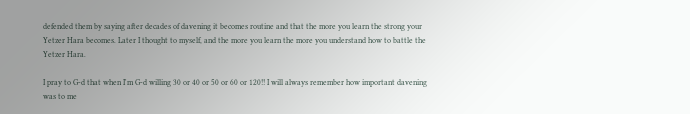defended them by saying after decades of davening it becomes routine and that the more you learn the strong your Yetzer Hara becomes. Later I thought to myself, and the more you learn the more you understand how to battle the Yetzer Hara.

I pray to G-d that when I'm G-d willing 30 or 40 or 50 or 60 or 120!! I will always remember how important davening was to me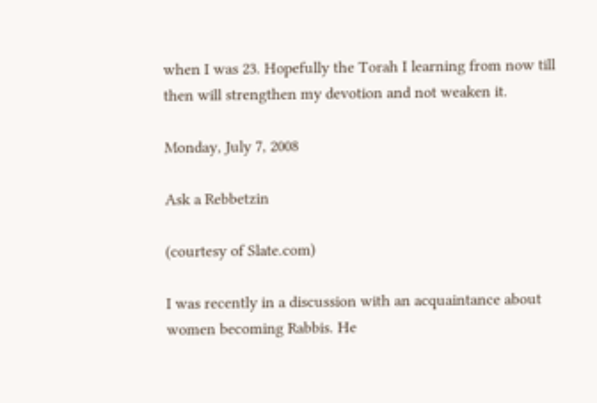when I was 23. Hopefully the Torah I learning from now till then will strengthen my devotion and not weaken it.

Monday, July 7, 2008

Ask a Rebbetzin

(courtesy of Slate.com)

I was recently in a discussion with an acquaintance about women becoming Rabbis. He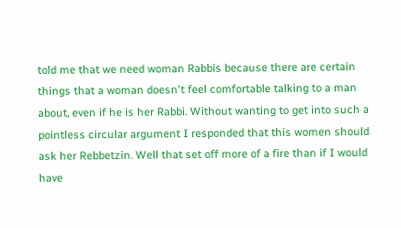told me that we need woman Rabbis because there are certain things that a woman doesn't feel comfortable talking to a man about, even if he is her Rabbi. Without wanting to get into such a pointless circular argument I responded that this women should ask her Rebbetzin. Well that set off more of a fire than if I would have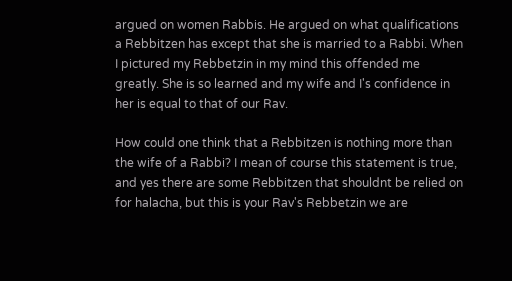argued on women Rabbis. He argued on what qualifications a Rebbitzen has except that she is married to a Rabbi. When I pictured my Rebbetzin in my mind this offended me greatly. She is so learned and my wife and I's confidence in her is equal to that of our Rav.

How could one think that a Rebbitzen is nothing more than the wife of a Rabbi? I mean of course this statement is true, and yes there are some Rebbitzen that shouldnt be relied on for halacha, but this is your Rav's Rebbetzin we are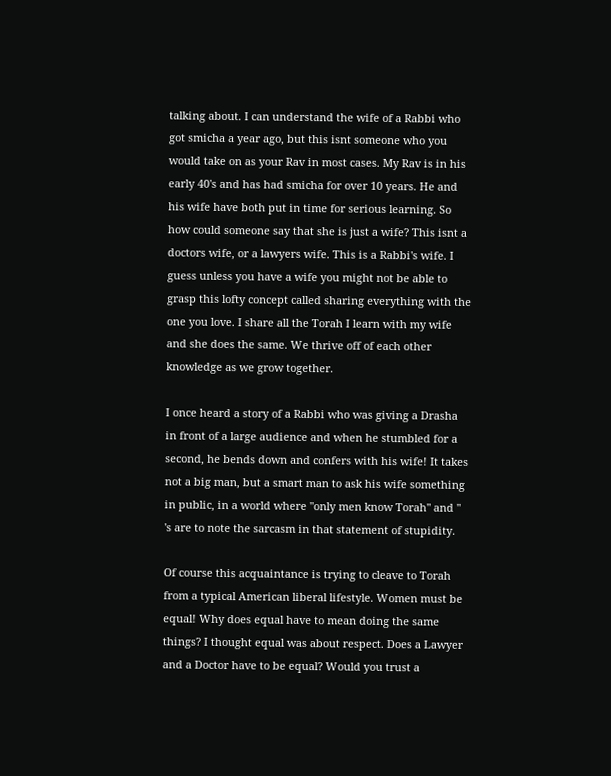talking about. I can understand the wife of a Rabbi who got smicha a year ago, but this isnt someone who you would take on as your Rav in most cases. My Rav is in his early 40's and has had smicha for over 10 years. He and his wife have both put in time for serious learning. So how could someone say that she is just a wife? This isnt a doctors wife, or a lawyers wife. This is a Rabbi's wife. I guess unless you have a wife you might not be able to grasp this lofty concept called sharing everything with the one you love. I share all the Torah I learn with my wife and she does the same. We thrive off of each other knowledge as we grow together.

I once heard a story of a Rabbi who was giving a Drasha in front of a large audience and when he stumbled for a second, he bends down and confers with his wife! It takes not a big man, but a smart man to ask his wife something in public, in a world where "only men know Torah" and " 's are to note the sarcasm in that statement of stupidity.

Of course this acquaintance is trying to cleave to Torah from a typical American liberal lifestyle. Women must be equal! Why does equal have to mean doing the same things? I thought equal was about respect. Does a Lawyer and a Doctor have to be equal? Would you trust a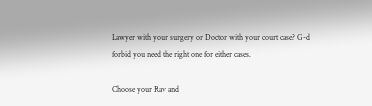Lawyer with your surgery or Doctor with your court case? G-d forbid you need the right one for either cases.

Choose your Rav and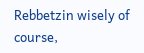Rebbetzin wisely of course,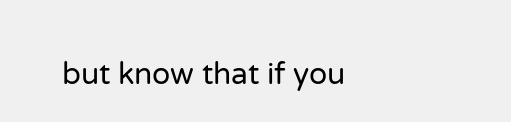but know that if you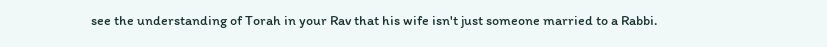see the understanding of Torah in your Rav that his wife isn't just someone married to a Rabbi.